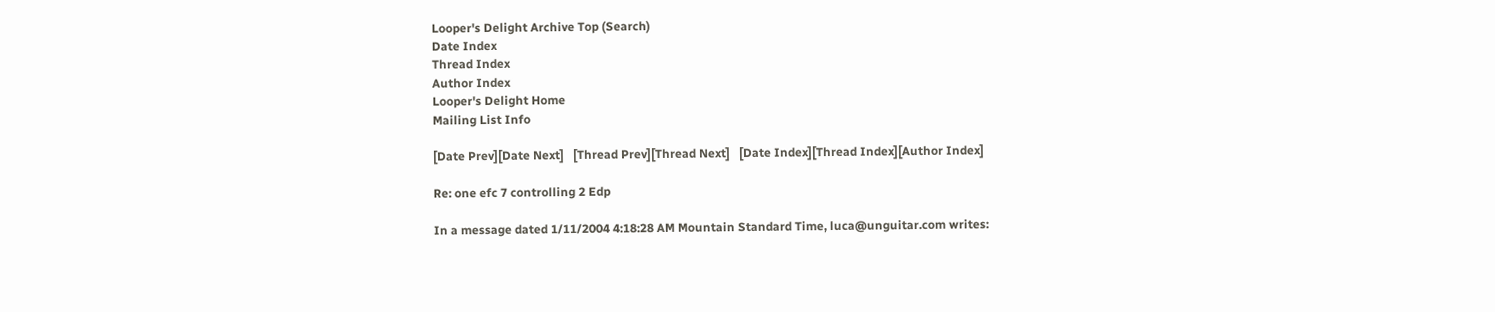Looper's Delight Archive Top (Search)
Date Index
Thread Index
Author Index
Looper's Delight Home
Mailing List Info

[Date Prev][Date Next]   [Thread Prev][Thread Next]   [Date Index][Thread Index][Author Index]

Re: one efc 7 controlling 2 Edp

In a message dated 1/11/2004 4:18:28 AM Mountain Standard Time, luca@unguitar.com writes: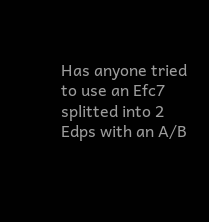Has anyone tried to use an Efc7 splitted into 2 Edps with an A/B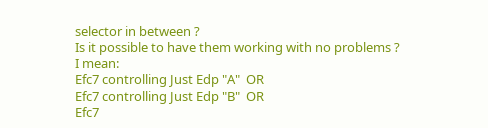selector in between ?
Is it possible to have them working with no problems ?
I mean:
Efc7 controlling Just Edp "A"  OR
Efc7 controlling Just Edp "B"  OR
Efc7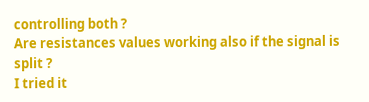controlling both ?
Are resistances values working also if the signal is split ?
I tried it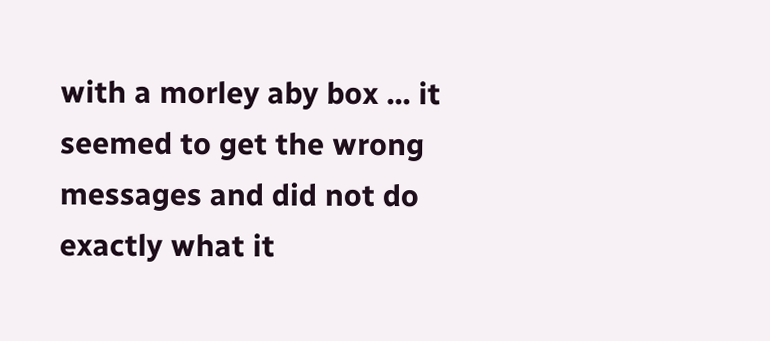with a morley aby box ... it seemed to get the wrong messages and did not do exactly what it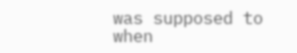was supposed to when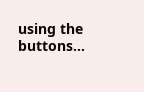using the buttons...